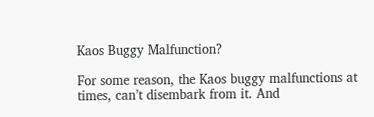Kaos Buggy Malfunction?

For some reason, the Kaos buggy malfunctions at times, can’t disembark from it. And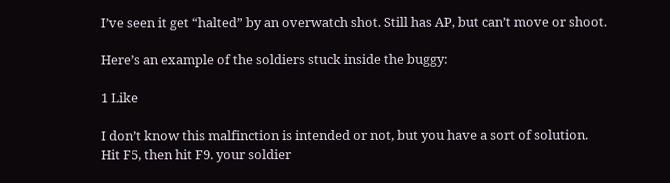I’ve seen it get “halted” by an overwatch shot. Still has AP, but can’t move or shoot.

Here’s an example of the soldiers stuck inside the buggy:

1 Like

I don’t know this malfinction is intended or not, but you have a sort of solution.
Hit F5, then hit F9. your soldier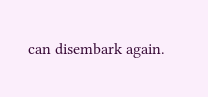can disembark again.